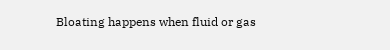Bloating happens when fluid or gas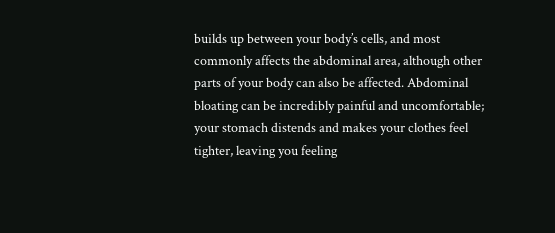builds up between your body’s cells, and most commonly affects the abdominal area, although other parts of your body can also be affected. Abdominal bloating can be incredibly painful and uncomfortable; your stomach distends and makes your clothes feel tighter, leaving you feeling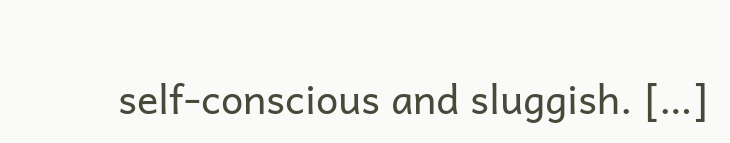self-conscious and sluggish. […]